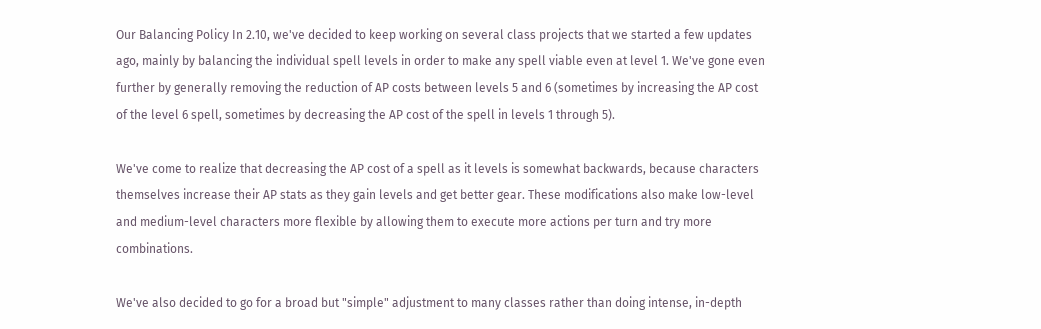Our Balancing Policy In 2.10, we've decided to keep working on several class projects that we started a few updates ago, mainly by balancing the individual spell levels in order to make any spell viable even at level 1. We've gone even further by generally removing the reduction of AP costs between levels 5 and 6 (sometimes by increasing the AP cost of the level 6 spell, sometimes by decreasing the AP cost of the spell in levels 1 through 5).

We've come to realize that decreasing the AP cost of a spell as it levels is somewhat backwards, because characters themselves increase their AP stats as they gain levels and get better gear. These modifications also make low-level and medium-level characters more flexible by allowing them to execute more actions per turn and try more combinations.

We've also decided to go for a broad but "simple" adjustment to many classes rather than doing intense, in-depth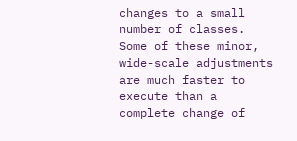changes to a small number of classes. Some of these minor, wide-scale adjustments are much faster to execute than a complete change of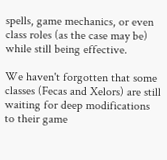spells, game mechanics, or even class roles (as the case may be) while still being effective.

We haven't forgotten that some classes (Fecas and Xelors) are still waiting for deep modifications to their game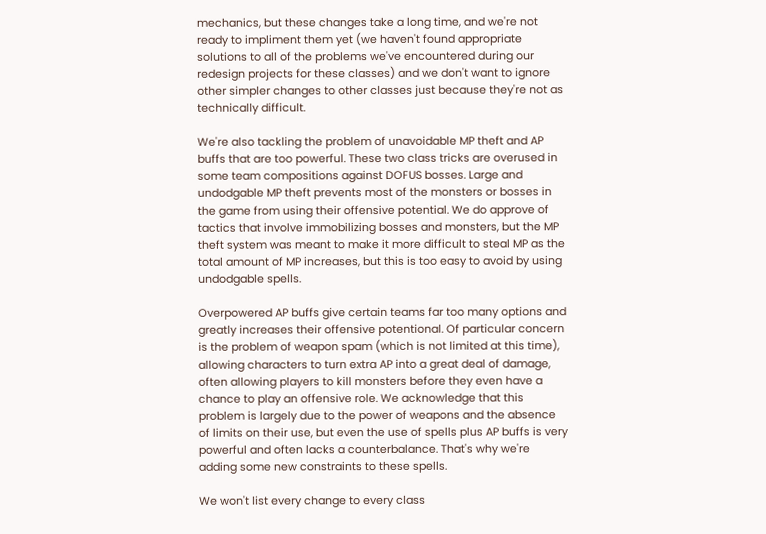mechanics, but these changes take a long time, and we're not ready to impliment them yet (we haven't found appropriate solutions to all of the problems we've encountered during our redesign projects for these classes) and we don't want to ignore other simpler changes to other classes just because they're not as technically difficult.

We're also tackling the problem of unavoidable MP theft and AP buffs that are too powerful. These two class tricks are overused in some team compositions against DOFUS bosses. Large and undodgable MP theft prevents most of the monsters or bosses in the game from using their offensive potential. We do approve of tactics that involve immobilizing bosses and monsters, but the MP theft system was meant to make it more difficult to steal MP as the total amount of MP increases, but this is too easy to avoid by using undodgable spells.

Overpowered AP buffs give certain teams far too many options and greatly increases their offensive potentional. Of particular concern is the problem of weapon spam (which is not limited at this time), allowing characters to turn extra AP into a great deal of damage, often allowing players to kill monsters before they even have a chance to play an offensive role. We acknowledge that this problem is largely due to the power of weapons and the absence of limits on their use, but even the use of spells plus AP buffs is very powerful and often lacks a counterbalance. That's why we're adding some new constraints to these spells.

We won't list every change to every class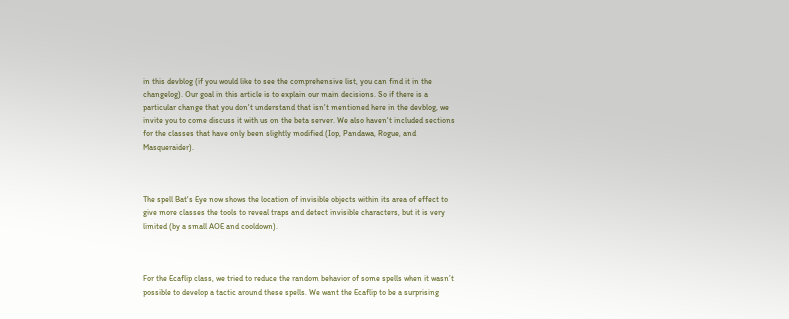in this devblog (if you would like to see the comprehensive list, you can find it in the changelog). Our goal in this article is to explain our main decisions. So if there is a particular change that you don't understand that isn't mentioned here in the devblog, we invite you to come discuss it with us on the beta server. We also haven't included sections for the classes that have only been slightly modified (Iop, Pandawa, Rogue, and Masqueraider).



The spell Bat's Eye now shows the location of invisible objects within its area of effect to give more classes the tools to reveal traps and detect invisible characters, but it is very limited (by a small AOE and cooldown).



For the Ecaflip class, we tried to reduce the random behavior of some spells when it wasn’t possible to develop a tactic around these spells. We want the Ecaflip to be a surprising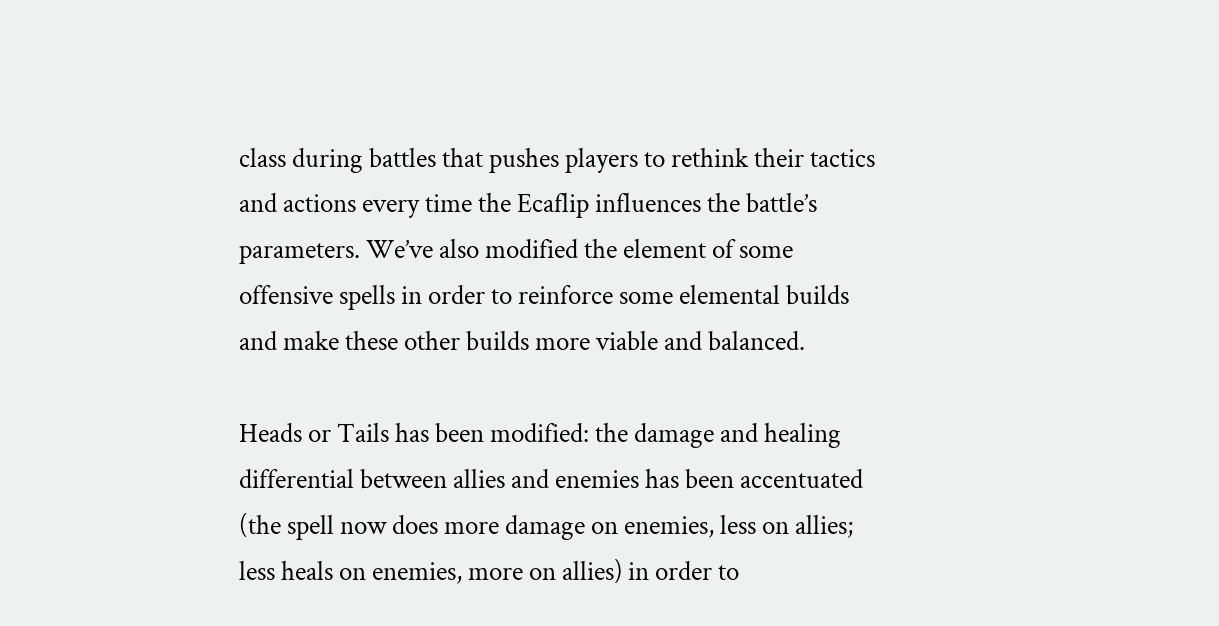class during battles that pushes players to rethink their tactics and actions every time the Ecaflip influences the battle’s parameters. We’ve also modified the element of some offensive spells in order to reinforce some elemental builds and make these other builds more viable and balanced.

Heads or Tails has been modified: the damage and healing differential between allies and enemies has been accentuated (the spell now does more damage on enemies, less on allies; less heals on enemies, more on allies) in order to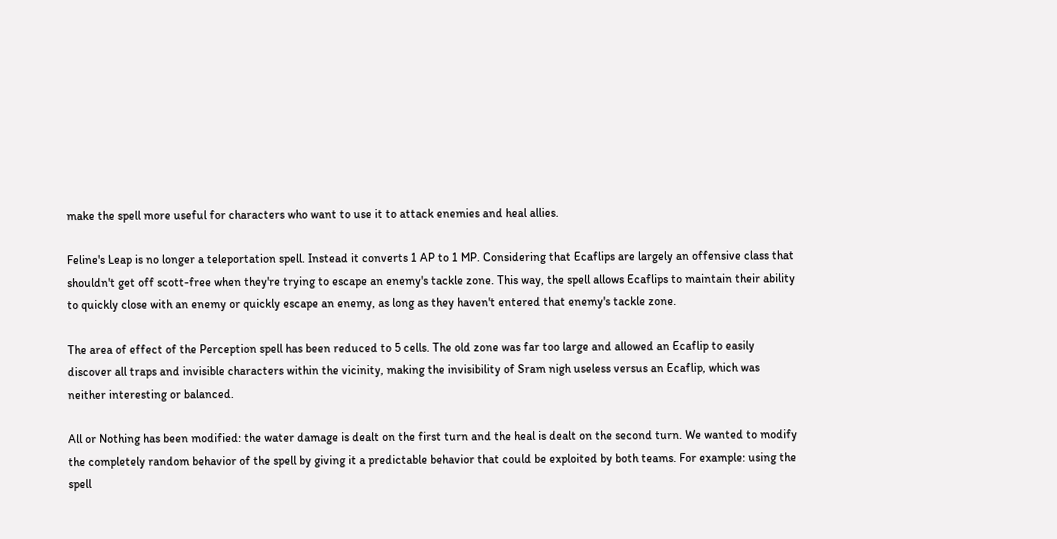make the spell more useful for characters who want to use it to attack enemies and heal allies.

Feline's Leap is no longer a teleportation spell. Instead it converts 1 AP to 1 MP. Considering that Ecaflips are largely an offensive class that shouldn't get off scott-free when they're trying to escape an enemy's tackle zone. This way, the spell allows Ecaflips to maintain their ability to quickly close with an enemy or quickly escape an enemy, as long as they haven't entered that enemy's tackle zone.

The area of effect of the Perception spell has been reduced to 5 cells. The old zone was far too large and allowed an Ecaflip to easily discover all traps and invisible characters within the vicinity, making the invisibility of Sram nigh useless versus an Ecaflip, which was neither interesting or balanced.

All or Nothing has been modified: the water damage is dealt on the first turn and the heal is dealt on the second turn. We wanted to modify the completely random behavior of the spell by giving it a predictable behavior that could be exploited by both teams. For example: using the spell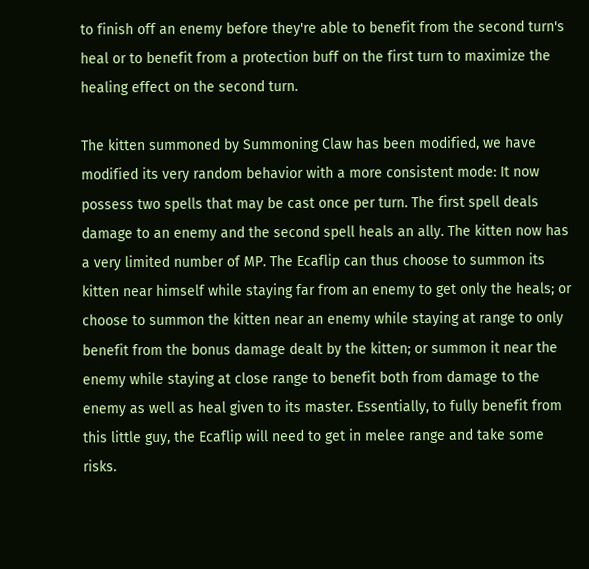to finish off an enemy before they're able to benefit from the second turn's heal or to benefit from a protection buff on the first turn to maximize the healing effect on the second turn.

The kitten summoned by Summoning Claw has been modified, we have modified its very random behavior with a more consistent mode: It now possess two spells that may be cast once per turn. The first spell deals damage to an enemy and the second spell heals an ally. The kitten now has a very limited number of MP. The Ecaflip can thus choose to summon its kitten near himself while staying far from an enemy to get only the heals; or choose to summon the kitten near an enemy while staying at range to only benefit from the bonus damage dealt by the kitten; or summon it near the enemy while staying at close range to benefit both from damage to the enemy as well as heal given to its master. Essentially, to fully benefit from this little guy, the Ecaflip will need to get in melee range and take some risks.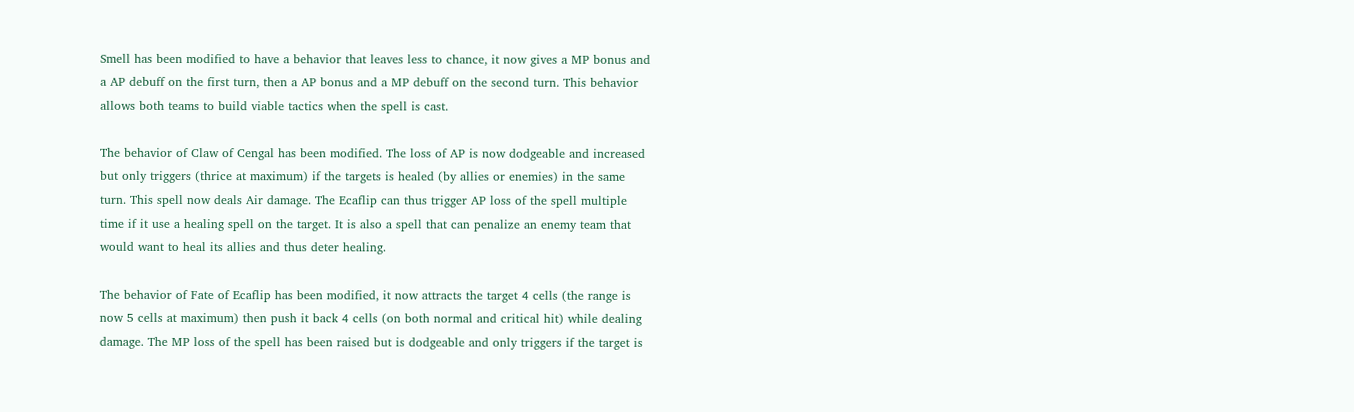Smell has been modified to have a behavior that leaves less to chance, it now gives a MP bonus and a AP debuff on the first turn, then a AP bonus and a MP debuff on the second turn. This behavior allows both teams to build viable tactics when the spell is cast.

The behavior of Claw of Cengal has been modified. The loss of AP is now dodgeable and increased but only triggers (thrice at maximum) if the targets is healed (by allies or enemies) in the same turn. This spell now deals Air damage. The Ecaflip can thus trigger AP loss of the spell multiple time if it use a healing spell on the target. It is also a spell that can penalize an enemy team that would want to heal its allies and thus deter healing.

The behavior of Fate of Ecaflip has been modified, it now attracts the target 4 cells (the range is now 5 cells at maximum) then push it back 4 cells (on both normal and critical hit) while dealing damage. The MP loss of the spell has been raised but is dodgeable and only triggers if the target is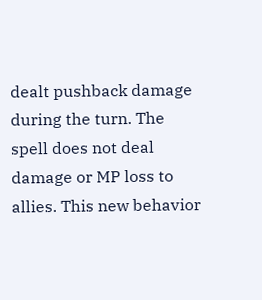dealt pushback damage during the turn. The spell does not deal damage or MP loss to allies. This new behavior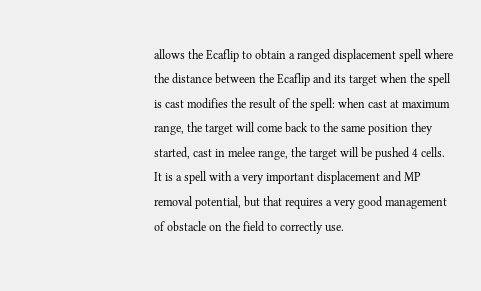allows the Ecaflip to obtain a ranged displacement spell where the distance between the Ecaflip and its target when the spell is cast modifies the result of the spell: when cast at maximum range, the target will come back to the same position they started, cast in melee range, the target will be pushed 4 cells. It is a spell with a very important displacement and MP removal potential, but that requires a very good management of obstacle on the field to correctly use.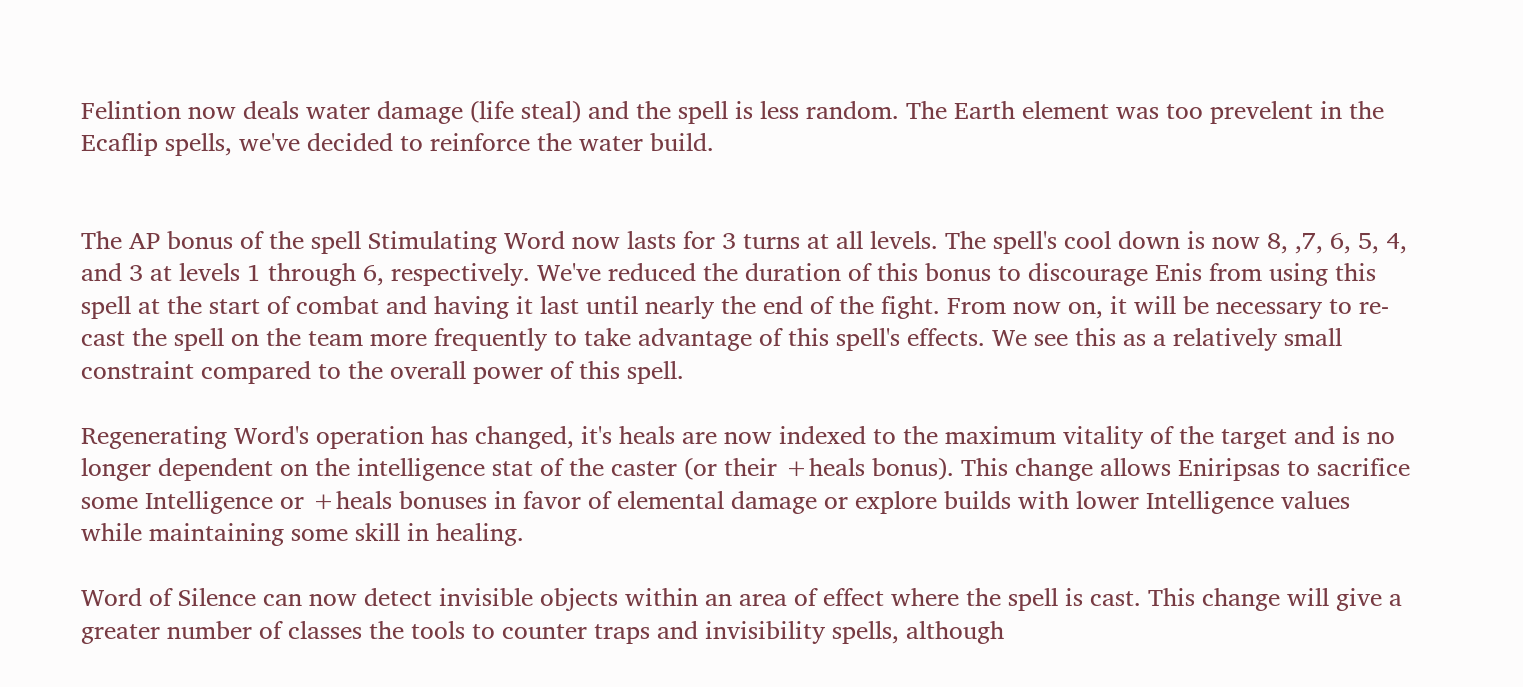Felintion now deals water damage (life steal) and the spell is less random. The Earth element was too prevelent in the Ecaflip spells, we've decided to reinforce the water build.


The AP bonus of the spell Stimulating Word now lasts for 3 turns at all levels. The spell's cool down is now 8, ,7, 6, 5, 4, and 3 at levels 1 through 6, respectively. We've reduced the duration of this bonus to discourage Enis from using this spell at the start of combat and having it last until nearly the end of the fight. From now on, it will be necessary to re-cast the spell on the team more frequently to take advantage of this spell's effects. We see this as a relatively small constraint compared to the overall power of this spell.

Regenerating Word's operation has changed, it's heals are now indexed to the maximum vitality of the target and is no longer dependent on the intelligence stat of the caster (or their +heals bonus). This change allows Eniripsas to sacrifice some Intelligence or +heals bonuses in favor of elemental damage or explore builds with lower Intelligence values while maintaining some skill in healing.

Word of Silence can now detect invisible objects within an area of effect where the spell is cast. This change will give a greater number of classes the tools to counter traps and invisibility spells, although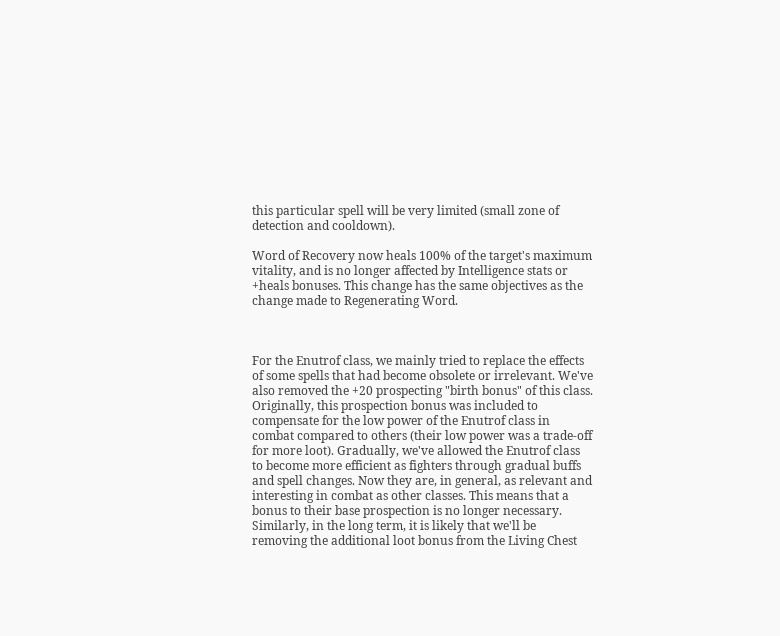this particular spell will be very limited (small zone of detection and cooldown).

Word of Recovery now heals 100% of the target's maximum vitality, and is no longer affected by Intelligence stats or +heals bonuses. This change has the same objectives as the change made to Regenerating Word.



For the Enutrof class, we mainly tried to replace the effects of some spells that had become obsolete or irrelevant. We've also removed the +20 prospecting "birth bonus" of this class. Originally, this prospection bonus was included to compensate for the low power of the Enutrof class in combat compared to others (their low power was a trade-off for more loot). Gradually, we've allowed the Enutrof class to become more efficient as fighters through gradual buffs and spell changes. Now they are, in general, as relevant and interesting in combat as other classes. This means that a bonus to their base prospection is no longer necessary. Similarly, in the long term, it is likely that we'll be removing the additional loot bonus from the Living Chest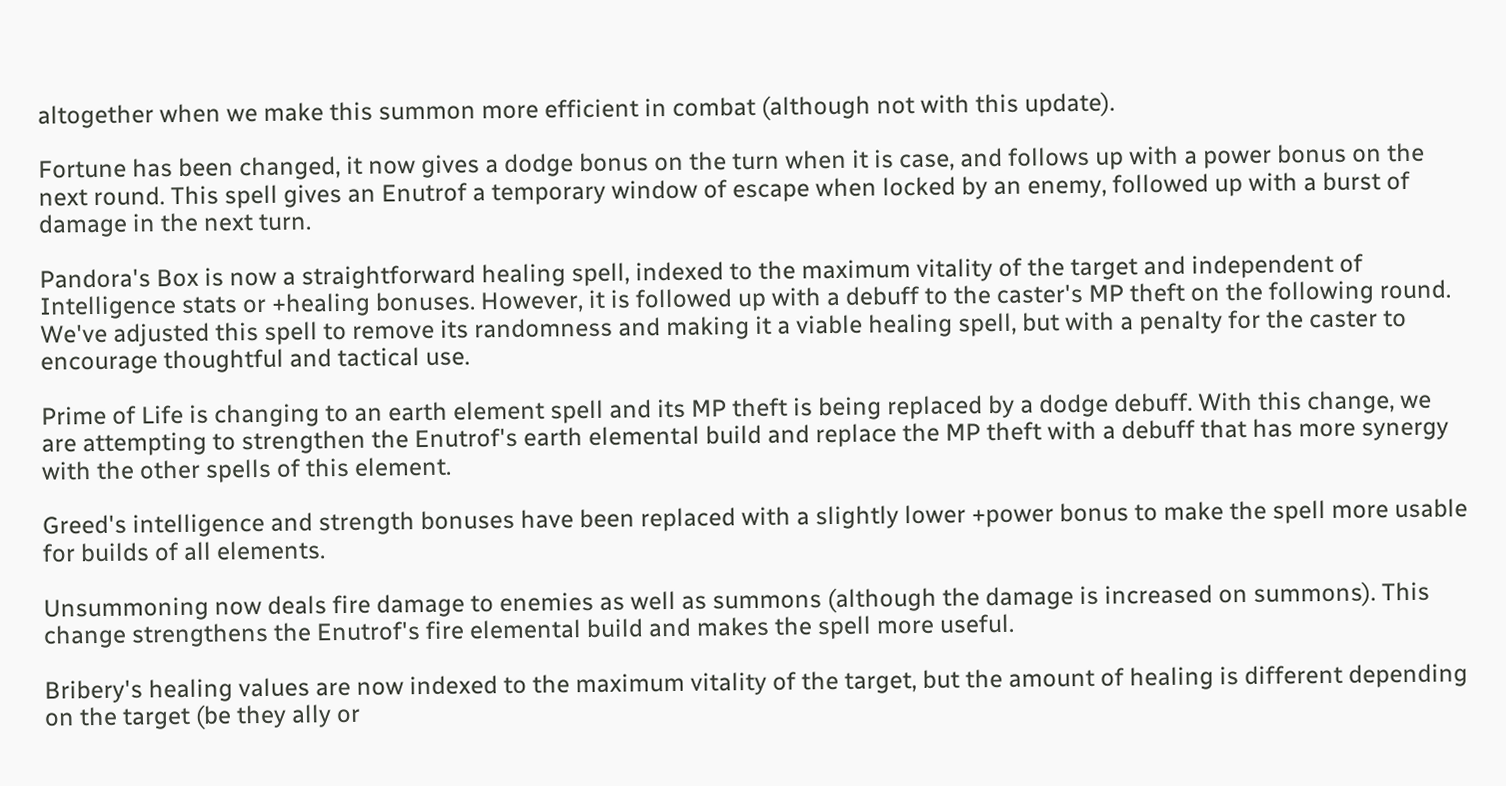altogether when we make this summon more efficient in combat (although not with this update).

Fortune has been changed, it now gives a dodge bonus on the turn when it is case, and follows up with a power bonus on the next round. This spell gives an Enutrof a temporary window of escape when locked by an enemy, followed up with a burst of damage in the next turn.

Pandora's Box is now a straightforward healing spell, indexed to the maximum vitality of the target and independent of Intelligence stats or +healing bonuses. However, it is followed up with a debuff to the caster's MP theft on the following round. We've adjusted this spell to remove its randomness and making it a viable healing spell, but with a penalty for the caster to encourage thoughtful and tactical use.

Prime of Life is changing to an earth element spell and its MP theft is being replaced by a dodge debuff. With this change, we are attempting to strengthen the Enutrof's earth elemental build and replace the MP theft with a debuff that has more synergy with the other spells of this element.

Greed's intelligence and strength bonuses have been replaced with a slightly lower +power bonus to make the spell more usable for builds of all elements.

Unsummoning now deals fire damage to enemies as well as summons (although the damage is increased on summons). This change strengthens the Enutrof's fire elemental build and makes the spell more useful.

Bribery's healing values are now indexed to the maximum vitality of the target, but the amount of healing is different depending on the target (be they ally or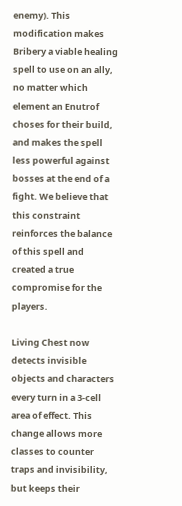enemy). This modification makes Bribery a viable healing spell to use on an ally, no matter which element an Enutrof choses for their build, and makes the spell less powerful against bosses at the end of a fight. We believe that this constraint reinforces the balance of this spell and created a true compromise for the players.

Living Chest now detects invisible objects and characters every turn in a 3-cell area of effect. This change allows more classes to counter traps and invisibility, but keeps their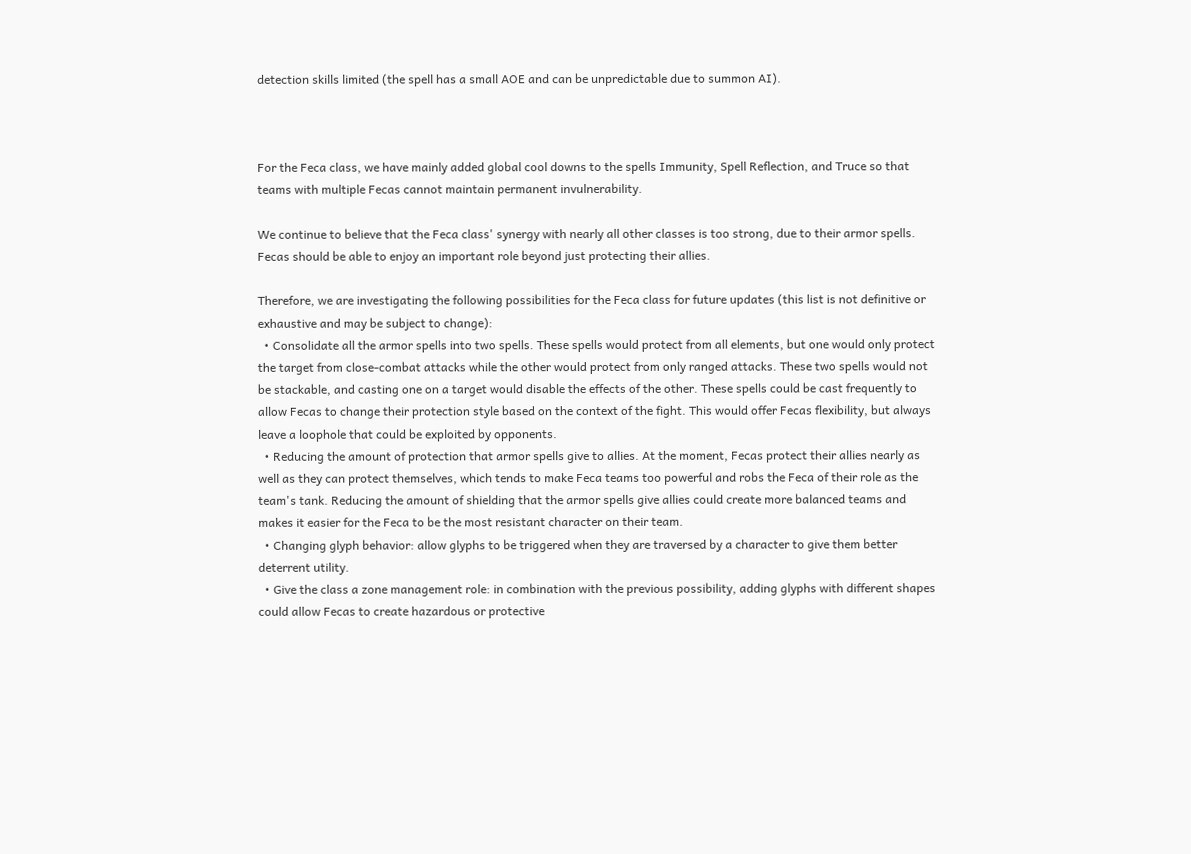detection skills limited (the spell has a small AOE and can be unpredictable due to summon AI).



For the Feca class, we have mainly added global cool downs to the spells Immunity, Spell Reflection, and Truce so that teams with multiple Fecas cannot maintain permanent invulnerability.

We continue to believe that the Feca class' synergy with nearly all other classes is too strong, due to their armor spells. Fecas should be able to enjoy an important role beyond just protecting their allies.

Therefore, we are investigating the following possibilities for the Feca class for future updates (this list is not definitive or exhaustive and may be subject to change):
  • Consolidate all the armor spells into two spells. These spells would protect from all elements, but one would only protect the target from close-combat attacks while the other would protect from only ranged attacks. These two spells would not be stackable, and casting one on a target would disable the effects of the other. These spells could be cast frequently to allow Fecas to change their protection style based on the context of the fight. This would offer Fecas flexibility, but always leave a loophole that could be exploited by opponents.
  • Reducing the amount of protection that armor spells give to allies. At the moment, Fecas protect their allies nearly as well as they can protect themselves, which tends to make Feca teams too powerful and robs the Feca of their role as the team's tank. Reducing the amount of shielding that the armor spells give allies could create more balanced teams and makes it easier for the Feca to be the most resistant character on their team.
  • Changing glyph behavior: allow glyphs to be triggered when they are traversed by a character to give them better deterrent utility.
  • Give the class a zone management role: in combination with the previous possibility, adding glyphs with different shapes could allow Fecas to create hazardous or protective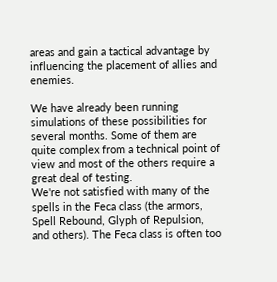areas and gain a tactical advantage by influencing the placement of allies and enemies.

We have already been running simulations of these possibilities for several months. Some of them are quite complex from a technical point of view and most of the others require a great deal of testing.
We're not satisfied with many of the spells in the Feca class (the armors, Spell Rebound, Glyph of Repulsion, and others). The Feca class is often too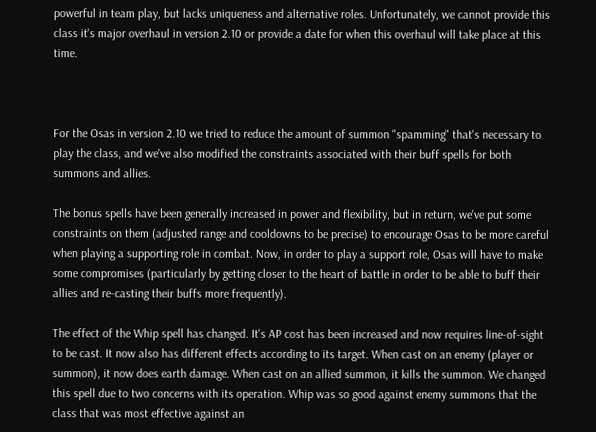powerful in team play, but lacks uniqueness and alternative roles. Unfortunately, we cannot provide this class it's major overhaul in version 2.10 or provide a date for when this overhaul will take place at this time.



For the Osas in version 2.10 we tried to reduce the amount of summon "spamming" that's necessary to play the class, and we've also modified the constraints associated with their buff spells for both summons and allies.

The bonus spells have been generally increased in power and flexibility, but in return, we've put some constraints on them (adjusted range and cooldowns to be precise) to encourage Osas to be more careful when playing a supporting role in combat. Now, in order to play a support role, Osas will have to make some compromises (particularly by getting closer to the heart of battle in order to be able to buff their allies and re-casting their buffs more frequently).

The effect of the Whip spell has changed. It's AP cost has been increased and now requires line-of-sight to be cast. It now also has different effects according to its target. When cast on an enemy (player or summon), it now does earth damage. When cast on an allied summon, it kills the summon. We changed this spell due to two concerns with its operation. Whip was so good against enemy summons that the class that was most effective against an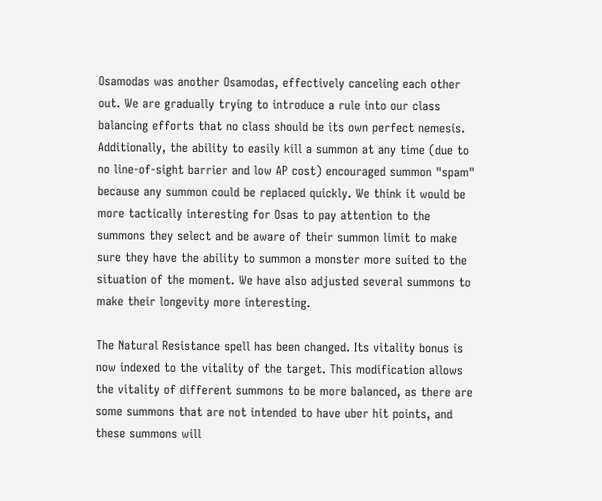Osamodas was another Osamodas, effectively canceling each other out. We are gradually trying to introduce a rule into our class balancing efforts that no class should be its own perfect nemesis.
Additionally, the ability to easily kill a summon at any time (due to no line-of-sight barrier and low AP cost) encouraged summon "spam" because any summon could be replaced quickly. We think it would be more tactically interesting for Osas to pay attention to the summons they select and be aware of their summon limit to make sure they have the ability to summon a monster more suited to the situation of the moment. We have also adjusted several summons to make their longevity more interesting.

The Natural Resistance spell has been changed. Its vitality bonus is now indexed to the vitality of the target. This modification allows the vitality of different summons to be more balanced, as there are some summons that are not intended to have uber hit points, and these summons will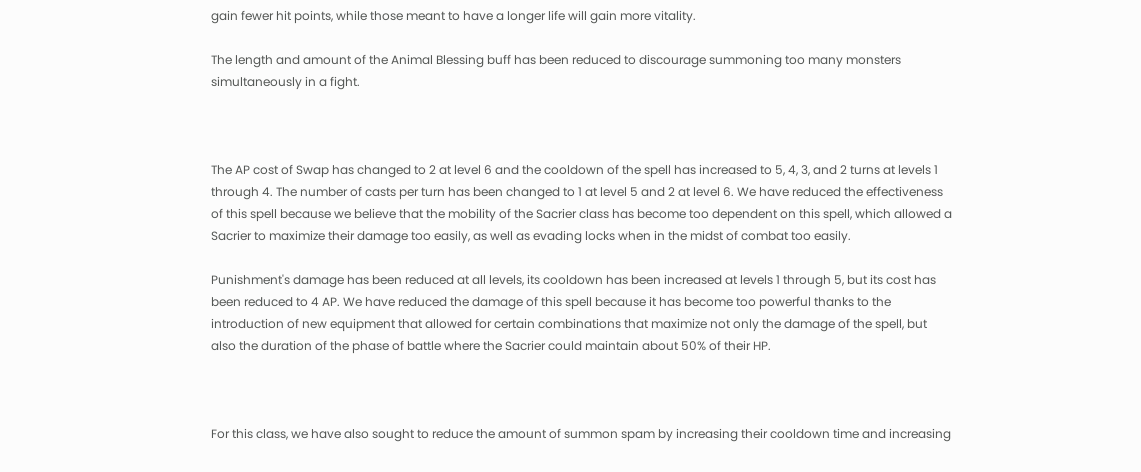gain fewer hit points, while those meant to have a longer life will gain more vitality.

The length and amount of the Animal Blessing buff has been reduced to discourage summoning too many monsters simultaneously in a fight.



The AP cost of Swap has changed to 2 at level 6 and the cooldown of the spell has increased to 5, 4, 3, and 2 turns at levels 1 through 4. The number of casts per turn has been changed to 1 at level 5 and 2 at level 6. We have reduced the effectiveness of this spell because we believe that the mobility of the Sacrier class has become too dependent on this spell, which allowed a Sacrier to maximize their damage too easily, as well as evading locks when in the midst of combat too easily.

Punishment's damage has been reduced at all levels, its cooldown has been increased at levels 1 through 5, but its cost has been reduced to 4 AP. We have reduced the damage of this spell because it has become too powerful thanks to the introduction of new equipment that allowed for certain combinations that maximize not only the damage of the spell, but also the duration of the phase of battle where the Sacrier could maintain about 50% of their HP.



For this class, we have also sought to reduce the amount of summon spam by increasing their cooldown time and increasing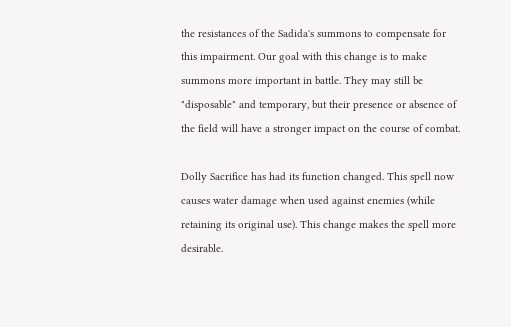the resistances of the Sadida's summons to compensate for this impairment. Our goal with this change is to make summons more important in battle. They may still be "disposable" and temporary, but their presence or absence of the field will have a stronger impact on the course of combat.

Dolly Sacrifice has had its function changed. This spell now causes water damage when used against enemies (while retaining its original use). This change makes the spell more desirable.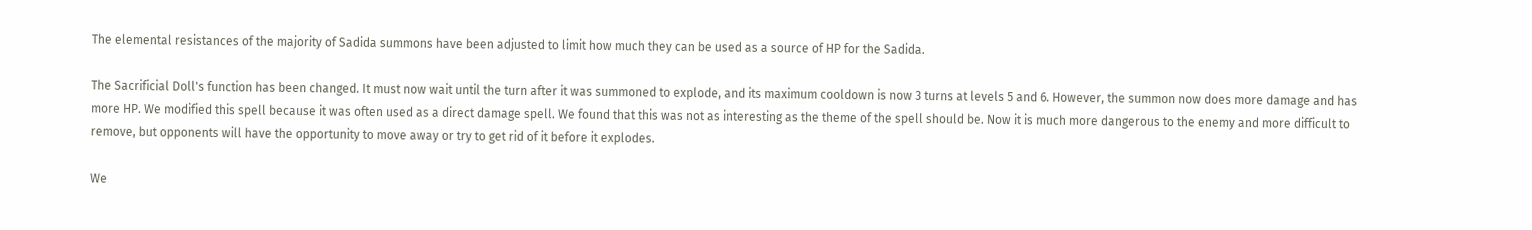The elemental resistances of the majority of Sadida summons have been adjusted to limit how much they can be used as a source of HP for the Sadida.

The Sacrificial Doll's function has been changed. It must now wait until the turn after it was summoned to explode, and its maximum cooldown is now 3 turns at levels 5 and 6. However, the summon now does more damage and has more HP. We modified this spell because it was often used as a direct damage spell. We found that this was not as interesting as the theme of the spell should be. Now it is much more dangerous to the enemy and more difficult to remove, but opponents will have the opportunity to move away or try to get rid of it before it explodes.

We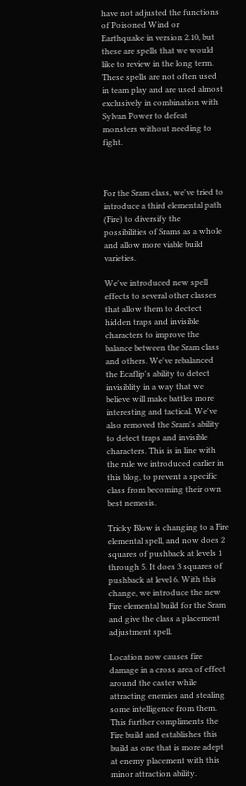have not adjusted the functions of Poisoned Wind or Earthquake in version 2.10, but these are spells that we would like to review in the long term. These spells are not often used in team play and are used almost exclusively in combination with Sylvan Power to defeat monsters without needing to fight.



For the Sram class, we've tried to introduce a third elemental path (Fire) to diversify the possibilities of Srams as a whole and allow more viable build varieties.

We've introduced new spell effects to several other classes that allow them to dectect hidden traps and invisible characters to improve the balance between the Sram class and others. We've rebalanced the Ecaflip's ability to detect invisiblity in a way that we believe will make battles more interesting and tactical. We've also removed the Sram's ability to detect traps and invisible characters. This is in line with the rule we introduced earlier in this blog, to prevent a specific class from becoming their own best nemesis.

Tricky Blow is changing to a Fire elemental spell, and now does 2 squares of pushback at levels 1 through 5. It does 3 squares of pushback at level 6. With this change, we introduce the new Fire elemental build for the Sram and give the class a placement adjustment spell.

Location now causes fire damage in a cross area of effect around the caster while attracting enemies and stealing some intelligence from them. This further compliments the Fire build and establishes this build as one that is more adept at enemy placement with this minor attraction ability.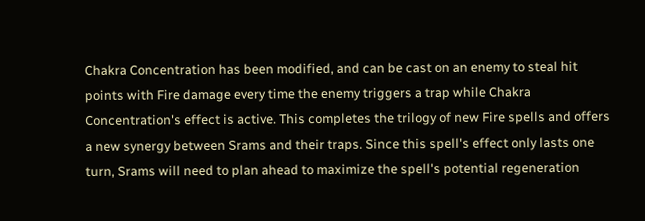Chakra Concentration has been modified, and can be cast on an enemy to steal hit points with Fire damage every time the enemy triggers a trap while Chakra Concentration's effect is active. This completes the trilogy of new Fire spells and offers a new synergy between Srams and their traps. Since this spell's effect only lasts one turn, Srams will need to plan ahead to maximize the spell's potential regeneration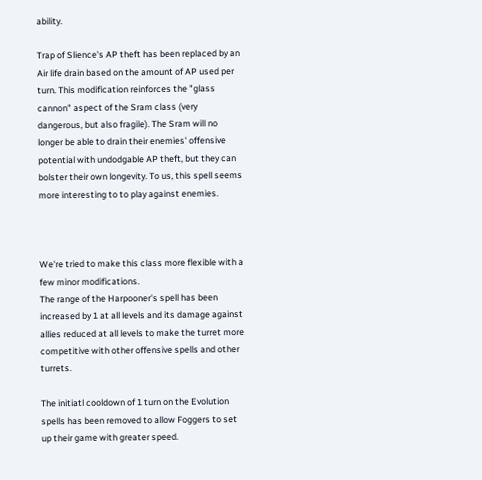ability.

Trap of Slience's AP theft has been replaced by an Air life drain based on the amount of AP used per turn. This modification reinforces the "glass cannon" aspect of the Sram class (very dangerous, but also fragile). The Sram will no longer be able to drain their enemies' offensive potential with undodgable AP theft, but they can bolster their own longevity. To us, this spell seems more interesting to to play against enemies.



We're tried to make this class more flexible with a few minor modifications.
The range of the Harpooner's spell has been increased by 1 at all levels and its damage against allies reduced at all levels to make the turret more competitive with other offensive spells and other turrets.

The initiatl cooldown of 1 turn on the Evolution spells has been removed to allow Foggers to set up their game with greater speed.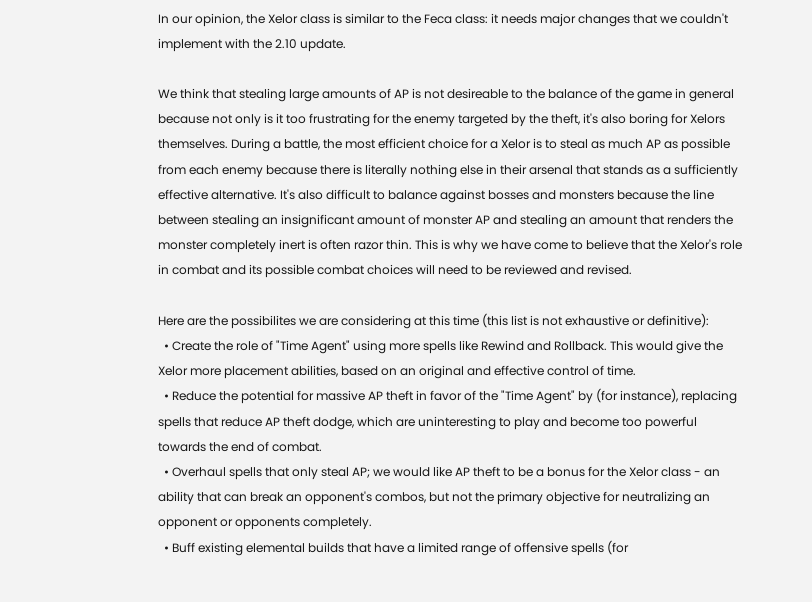In our opinion, the Xelor class is similar to the Feca class: it needs major changes that we couldn't implement with the 2.10 update.

We think that stealing large amounts of AP is not desireable to the balance of the game in general because not only is it too frustrating for the enemy targeted by the theft, it's also boring for Xelors themselves. During a battle, the most efficient choice for a Xelor is to steal as much AP as possible from each enemy because there is literally nothing else in their arsenal that stands as a sufficiently effective alternative. It's also difficult to balance against bosses and monsters because the line between stealing an insignificant amount of monster AP and stealing an amount that renders the monster completely inert is often razor thin. This is why we have come to believe that the Xelor's role in combat and its possible combat choices will need to be reviewed and revised.

Here are the possibilites we are considering at this time (this list is not exhaustive or definitive):
  • Create the role of "Time Agent" using more spells like Rewind and Rollback. This would give the Xelor more placement abilities, based on an original and effective control of time.
  • Reduce the potential for massive AP theft in favor of the "Time Agent" by (for instance), replacing spells that reduce AP theft dodge, which are uninteresting to play and become too powerful towards the end of combat.
  • Overhaul spells that only steal AP; we would like AP theft to be a bonus for the Xelor class - an ability that can break an opponent's combos, but not the primary objective for neutralizing an opponent or opponents completely.
  • Buff existing elemental builds that have a limited range of offensive spells (for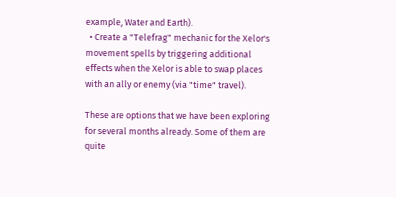example, Water and Earth).
  • Create a "Telefrag" mechanic for the Xelor's movement spells by triggering additional effects when the Xelor is able to swap places with an ally or enemy (via "time" travel).

These are options that we have been exploring for several months already. Some of them are quite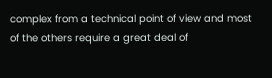complex from a technical point of view and most of the others require a great deal of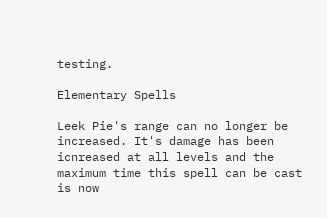testing.

Elementary Spells

Leek Pie's range can no longer be increased. It's damage has been icnreased at all levels and the maximum time this spell can be cast is now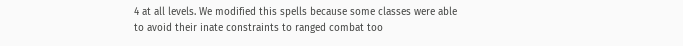4 at all levels. We modified this spells because some classes were able to avoid their inate constraints to ranged combat too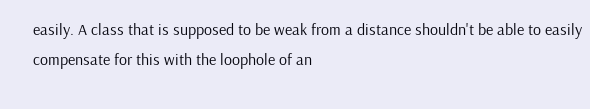easily. A class that is supposed to be weak from a distance shouldn't be able to easily compensate for this with the loophole of an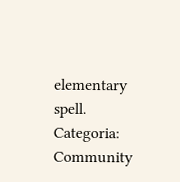elementary spell.
Categoria: Community